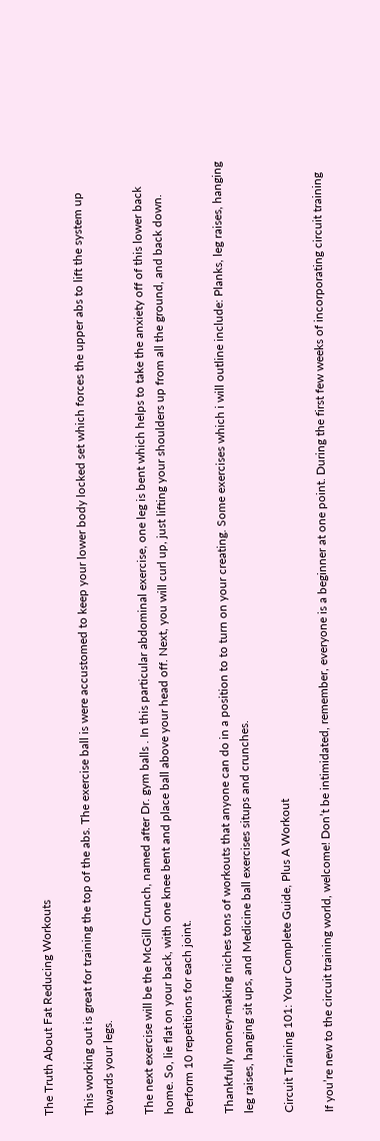The Truth About Fat Reducing Workouts

This working out is great for training the top of the abs. The exercise ball is were accustomed to keep your lower body locked set which forces the upper abs to lift the system up towards your legs.

The next exercise will be the McGill Crunch, named after Dr. gym balls . In this particular abdominal exercise, one leg is bent which helps to take the anxiety off of this lower back home. So, lie flat on your back, with one knee bent and place ball above your head off. Next, you will curl up, just lifting your shoulders up from all the ground, and back down. Perform 10 repetitions for each joint.

Thankfully money-making niches tons of workouts that anyone can do in a position to to turn on your creating. Some exercises which i will outline include: Planks, leg raises, hanging leg raises, hanging sit ups, and Medicine ball exercises situps and crunches.

Circuit Training 101: Your Complete Guide, Plus A Workout

If you’re new to the circuit training world, welcome! Don’t be intimidated, remember, everyone is a beginner at one point. During the first few weeks of incorporating circuit training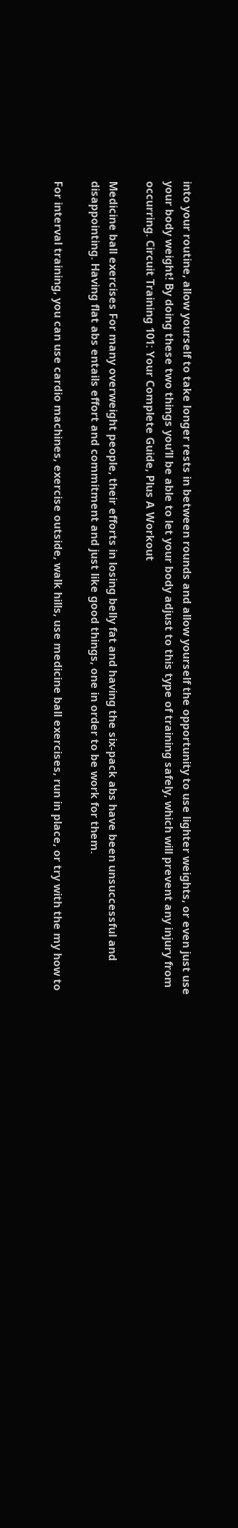into your routine, allow yourself to take longer rests in between rounds and allow yourself the opportunity to use lighter weights, or even just use your body weight! By doing these two things you’ll be able to let your body adjust to this type of training safely, which will prevent any injury from occurring. Circuit Training 101: Your Complete Guide, Plus A Workout

Medicine ball exercises For many overweight people, their efforts in losing belly fat and having the six-pack abs have been unsuccessful and disappointing. Having flat abs entails effort and commitment and just like good things, one in order to be work for them.

For interval training, you can use cardio machines, exercise outside, walk hills, use medicine ball exercises, run in place, or try with the my how to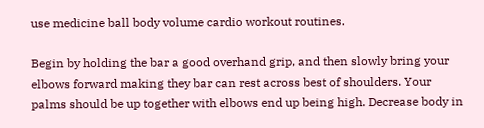use medicine ball body volume cardio workout routines.

Begin by holding the bar a good overhand grip, and then slowly bring your elbows forward making they bar can rest across best of shoulders. Your palms should be up together with elbows end up being high. Decrease body in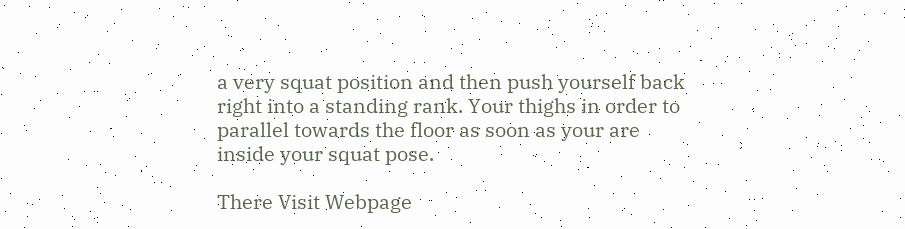a very squat position and then push yourself back right into a standing rank. Your thighs in order to parallel towards the floor as soon as your are inside your squat pose.

There Visit Webpage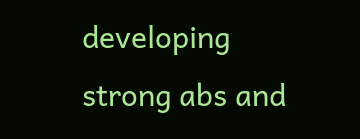developing strong abs and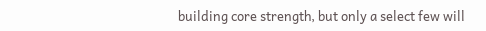building core strength, but only a select few will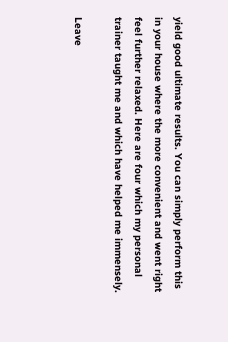yield good ultimate results. You can simply perform this in your house where the more convenient and went right feel further relaxed. Here are four which my personal trainer taught me and which have helped me immensely.

Leave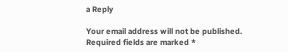a Reply

Your email address will not be published. Required fields are marked *